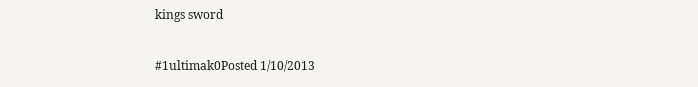kings sword

#1ultimak0Posted 1/10/2013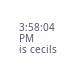3:58:04 PM
is cecils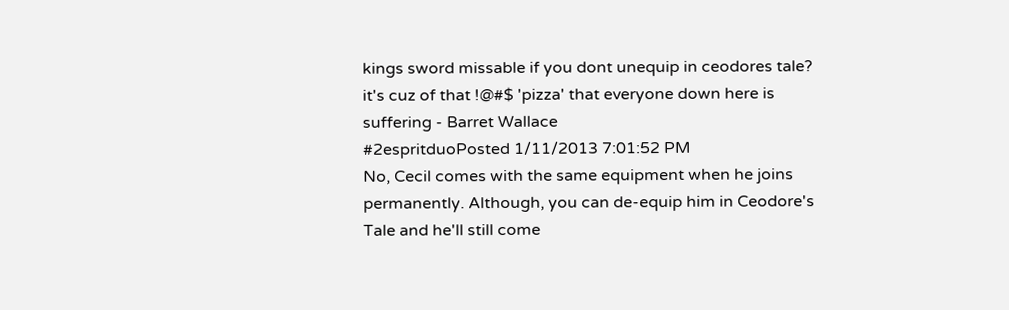kings sword missable if you dont unequip in ceodores tale?
it's cuz of that !@#$ 'pizza' that everyone down here is suffering - Barret Wallace
#2espritduoPosted 1/11/2013 7:01:52 PM
No, Cecil comes with the same equipment when he joins permanently. Although, you can de-equip him in Ceodore's Tale and he'll still come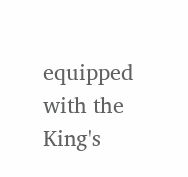equipped with the King's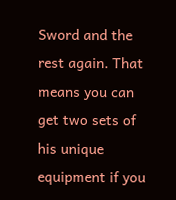Sword and the rest again. That means you can get two sets of his unique equipment if you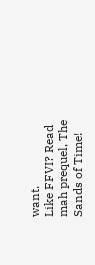want.
Like FFVI? Read mah prequel, The Sands of Time!